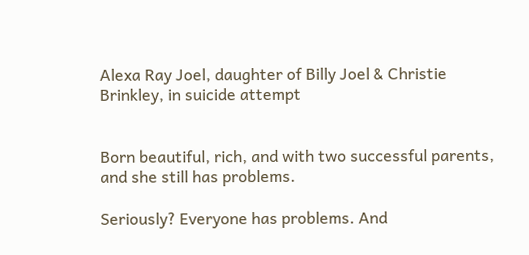Alexa Ray Joel, daughter of Billy Joel & Christie Brinkley, in suicide attempt


Born beautiful, rich, and with two successful parents, and she still has problems.

Seriously? Everyone has problems. And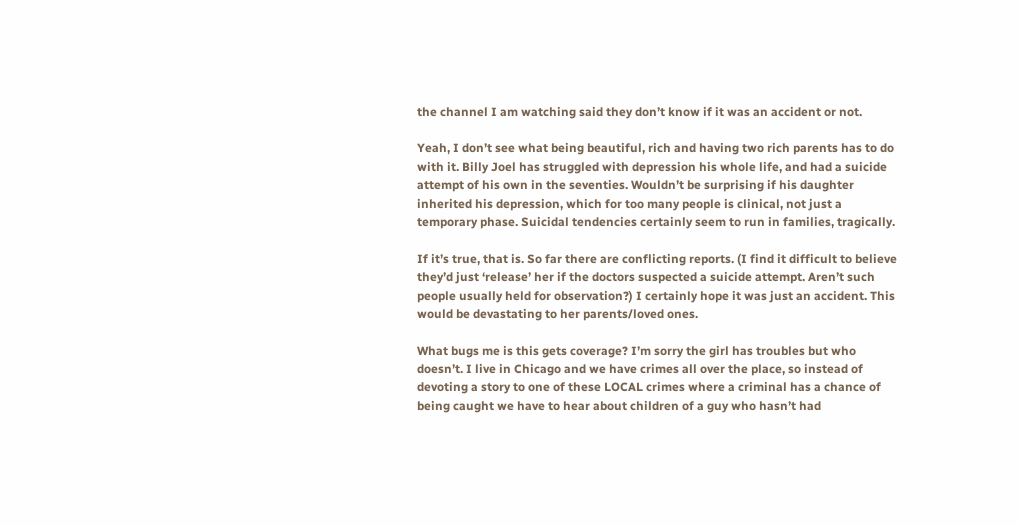the channel I am watching said they don’t know if it was an accident or not.

Yeah, I don’t see what being beautiful, rich and having two rich parents has to do with it. Billy Joel has struggled with depression his whole life, and had a suicide attempt of his own in the seventies. Wouldn’t be surprising if his daughter inherited his depression, which for too many people is clinical, not just a temporary phase. Suicidal tendencies certainly seem to run in families, tragically.

If it’s true, that is. So far there are conflicting reports. (I find it difficult to believe they’d just ‘release’ her if the doctors suspected a suicide attempt. Aren’t such people usually held for observation?) I certainly hope it was just an accident. This would be devastating to her parents/loved ones.

What bugs me is this gets coverage? I’m sorry the girl has troubles but who doesn’t. I live in Chicago and we have crimes all over the place, so instead of devoting a story to one of these LOCAL crimes where a criminal has a chance of being caught we have to hear about children of a guy who hasn’t had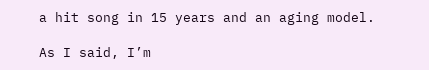a hit song in 15 years and an aging model.

As I said, I’m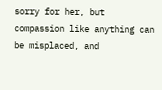sorry for her, but compassion like anything can be misplaced, and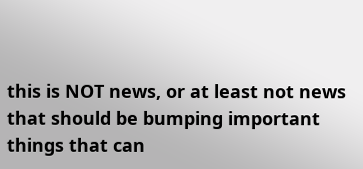this is NOT news, or at least not news that should be bumping important things that can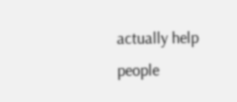actually help people